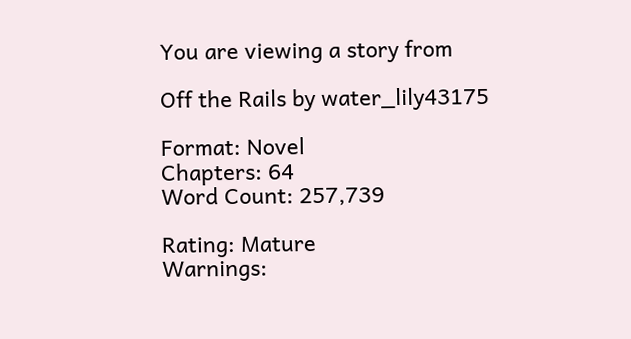You are viewing a story from

Off the Rails by water_lily43175

Format: Novel
Chapters: 64
Word Count: 257,739

Rating: Mature
Warnings: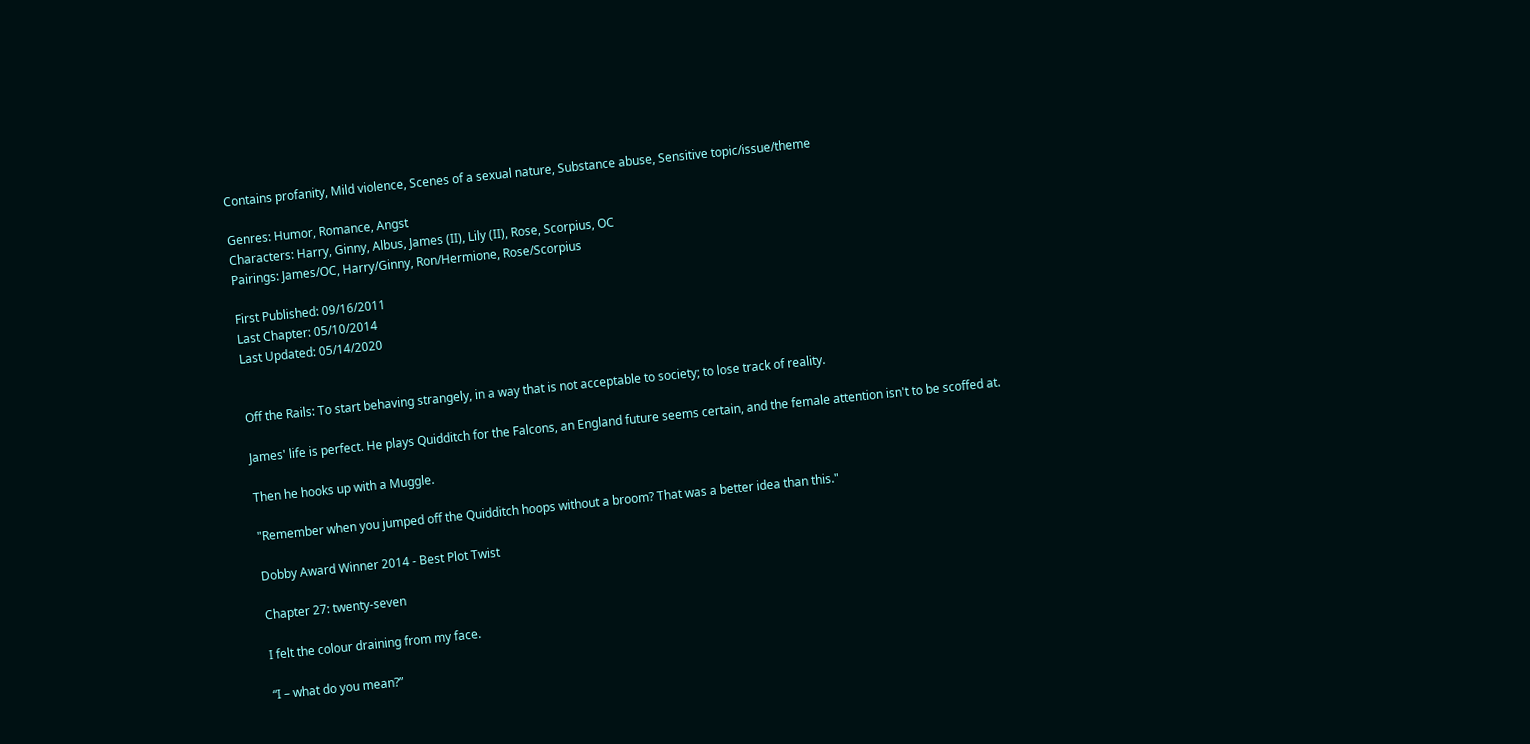Contains profanity, Mild violence, Scenes of a sexual nature, Substance abuse, Sensitive topic/issue/theme

Genres: Humor, Romance, Angst
Characters: Harry, Ginny, Albus, James (II), Lily (II), Rose, Scorpius, OC
Pairings: James/OC, Harry/Ginny, Ron/Hermione, Rose/Scorpius

First Published: 09/16/2011
Last Chapter: 05/10/2014
Last Updated: 05/14/2020


Off the Rails: To start behaving strangely, in a way that is not acceptable to society; to lose track of reality.

James' life is perfect. He plays Quidditch for the Falcons, an England future seems certain, and the female attention isn't to be scoffed at.

Then he hooks up with a Muggle.

"Remember when you jumped off the Quidditch hoops without a broom? That was a better idea than this."

Dobby Award Winner 2014 - Best Plot Twist

Chapter 27: twenty-seven

I felt the colour draining from my face.

“I – what do you mean?”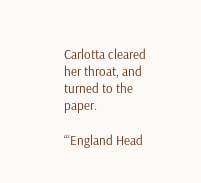Carlotta cleared her throat, and turned to the paper.

“‘England Head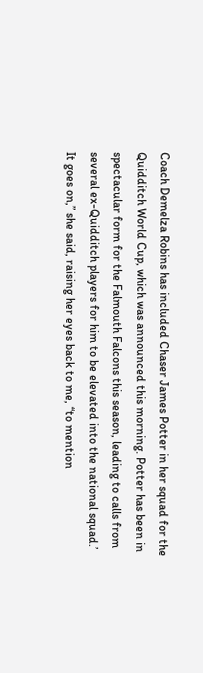Coach Demelza Robins has included Chaser James Potter in her squad for the Quidditch World Cup, which was announced this morning. Potter has been in spectacular form for the Falmouth Falcons this season, leading to calls from several ex-Quidditch players for him to be elevated into the national squad.’ It goes on,” she said, raising her eyes back to me, “to mention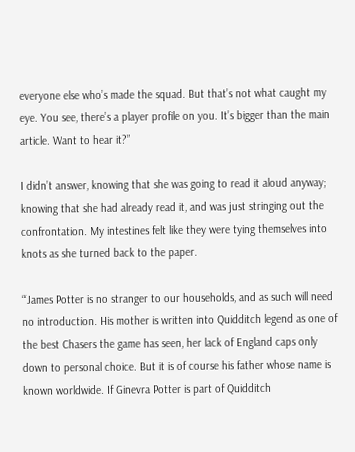everyone else who’s made the squad. But that’s not what caught my eye. You see, there’s a player profile on you. It’s bigger than the main article. Want to hear it?”

I didn’t answer, knowing that she was going to read it aloud anyway; knowing that she had already read it, and was just stringing out the confrontation. My intestines felt like they were tying themselves into knots as she turned back to the paper.

“‘James Potter is no stranger to our households, and as such will need no introduction. His mother is written into Quidditch legend as one of the best Chasers the game has seen, her lack of England caps only down to personal choice. But it is of course his father whose name is known worldwide. If Ginevra Potter is part of Quidditch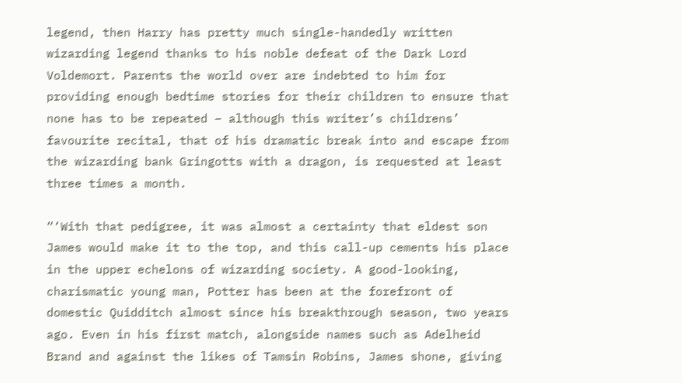legend, then Harry has pretty much single-handedly written wizarding legend thanks to his noble defeat of the Dark Lord Voldemort. Parents the world over are indebted to him for providing enough bedtime stories for their children to ensure that none has to be repeated – although this writer’s childrens’ favourite recital, that of his dramatic break into and escape from the wizarding bank Gringotts with a dragon, is requested at least three times a month.

“‘With that pedigree, it was almost a certainty that eldest son James would make it to the top, and this call-up cements his place in the upper echelons of wizarding society. A good-looking, charismatic young man, Potter has been at the forefront of domestic Quidditch almost since his breakthrough season, two years ago. Even in his first match, alongside names such as Adelheid Brand and against the likes of Tamsin Robins, James shone, giving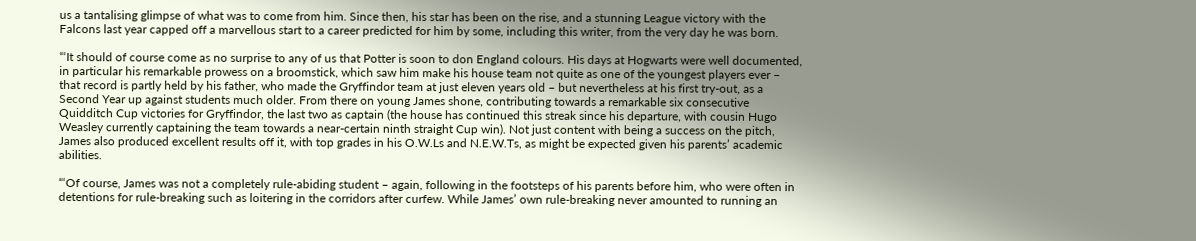us a tantalising glimpse of what was to come from him. Since then, his star has been on the rise, and a stunning League victory with the Falcons last year capped off a marvellous start to a career predicted for him by some, including this writer, from the very day he was born.

“‘It should of course come as no surprise to any of us that Potter is soon to don England colours. His days at Hogwarts were well documented, in particular his remarkable prowess on a broomstick, which saw him make his house team not quite as one of the youngest players ever – that record is partly held by his father, who made the Gryffindor team at just eleven years old – but nevertheless at his first try-out, as a Second Year up against students much older. From there on young James shone, contributing towards a remarkable six consecutive Quidditch Cup victories for Gryffindor, the last two as captain (the house has continued this streak since his departure, with cousin Hugo Weasley currently captaining the team towards a near-certain ninth straight Cup win). Not just content with being a success on the pitch, James also produced excellent results off it, with top grades in his O.W.Ls and N.E.W.Ts, as might be expected given his parents’ academic abilities.

“‘Of course, James was not a completely rule-abiding student – again, following in the footsteps of his parents before him, who were often in detentions for rule-breaking such as loitering in the corridors after curfew. While James’ own rule-breaking never amounted to running an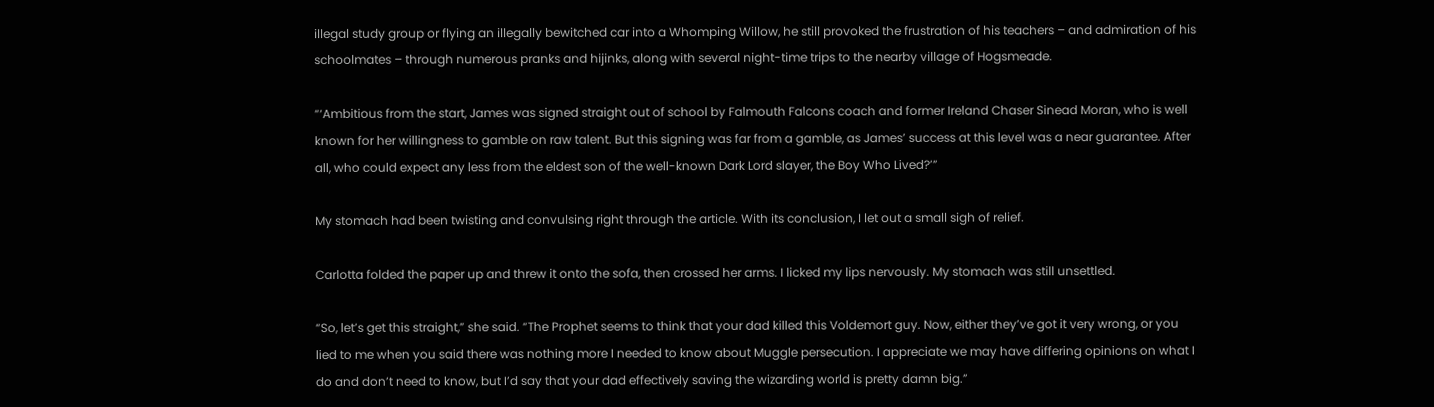illegal study group or flying an illegally bewitched car into a Whomping Willow, he still provoked the frustration of his teachers – and admiration of his schoolmates – through numerous pranks and hijinks, along with several night-time trips to the nearby village of Hogsmeade.

“‘Ambitious from the start, James was signed straight out of school by Falmouth Falcons coach and former Ireland Chaser Sinead Moran, who is well known for her willingness to gamble on raw talent. But this signing was far from a gamble, as James’ success at this level was a near guarantee. After all, who could expect any less from the eldest son of the well-known Dark Lord slayer, the Boy Who Lived?’”

My stomach had been twisting and convulsing right through the article. With its conclusion, I let out a small sigh of relief.

Carlotta folded the paper up and threw it onto the sofa, then crossed her arms. I licked my lips nervously. My stomach was still unsettled.

“So, let’s get this straight,” she said. “The Prophet seems to think that your dad killed this Voldemort guy. Now, either they’ve got it very wrong, or you lied to me when you said there was nothing more I needed to know about Muggle persecution. I appreciate we may have differing opinions on what I do and don’t need to know, but I’d say that your dad effectively saving the wizarding world is pretty damn big.”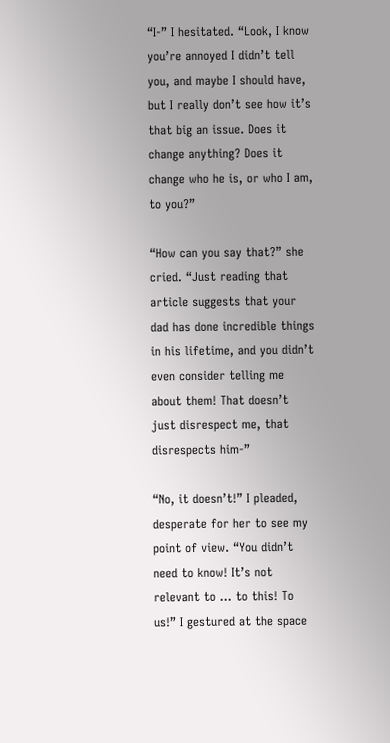“I-” I hesitated. “Look, I know you’re annoyed I didn’t tell you, and maybe I should have, but I really don’t see how it’s that big an issue. Does it change anything? Does it change who he is, or who I am, to you?”

“How can you say that?” she cried. “Just reading that article suggests that your dad has done incredible things in his lifetime, and you didn’t even consider telling me about them! That doesn’t just disrespect me, that disrespects him-”

“No, it doesn’t!” I pleaded, desperate for her to see my point of view. “You didn’t need to know! It’s not relevant to ... to this! To us!” I gestured at the space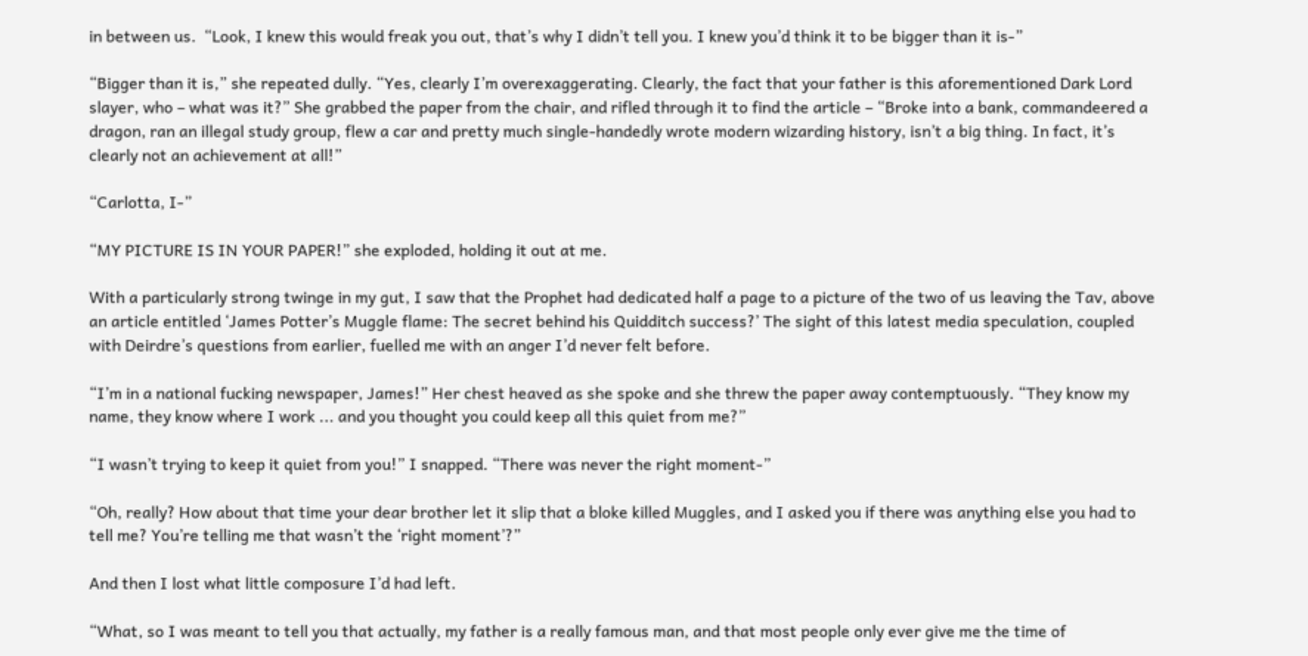in between us.  “Look, I knew this would freak you out, that’s why I didn’t tell you. I knew you’d think it to be bigger than it is-”

“Bigger than it is,” she repeated dully. “Yes, clearly I’m overexaggerating. Clearly, the fact that your father is this aforementioned Dark Lord slayer, who – what was it?” She grabbed the paper from the chair, and rifled through it to find the article – “Broke into a bank, commandeered a dragon, ran an illegal study group, flew a car and pretty much single-handedly wrote modern wizarding history, isn’t a big thing. In fact, it’s clearly not an achievement at all!”

“Carlotta, I-”

“MY PICTURE IS IN YOUR PAPER!” she exploded, holding it out at me.

With a particularly strong twinge in my gut, I saw that the Prophet had dedicated half a page to a picture of the two of us leaving the Tav, above an article entitled ‘James Potter’s Muggle flame: The secret behind his Quidditch success?’ The sight of this latest media speculation, coupled with Deirdre’s questions from earlier, fuelled me with an anger I’d never felt before.

“I’m in a national fucking newspaper, James!” Her chest heaved as she spoke and she threw the paper away contemptuously. “They know my name, they know where I work ... and you thought you could keep all this quiet from me?”

“I wasn’t trying to keep it quiet from you!” I snapped. “There was never the right moment-”

“Oh, really? How about that time your dear brother let it slip that a bloke killed Muggles, and I asked you if there was anything else you had to tell me? You’re telling me that wasn’t the ‘right moment’?”

And then I lost what little composure I’d had left.

“What, so I was meant to tell you that actually, my father is a really famous man, and that most people only ever give me the time of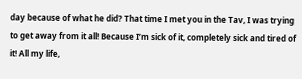day because of what he did? That time I met you in the Tav, I was trying to get away from it all! Because I’m sick of it, completely sick and tired of it! All my life,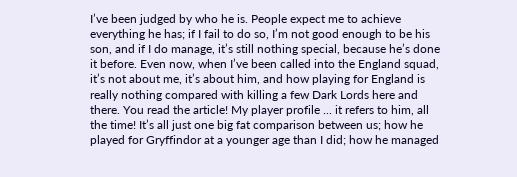I’ve been judged by who he is. People expect me to achieve everything he has; if I fail to do so, I’m not good enough to be his son, and if I do manage, it’s still nothing special, because he’s done it before. Even now, when I’ve been called into the England squad, it’s not about me, it’s about him, and how playing for England is really nothing compared with killing a few Dark Lords here and there. You read the article! My player profile ... it refers to him, all the time! It’s all just one big fat comparison between us; how he played for Gryffindor at a younger age than I did; how he managed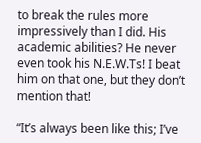to break the rules more impressively than I did. His academic abilities? He never even took his N.E.W.Ts! I beat him on that one, but they don’t mention that!

“It’s always been like this; I’ve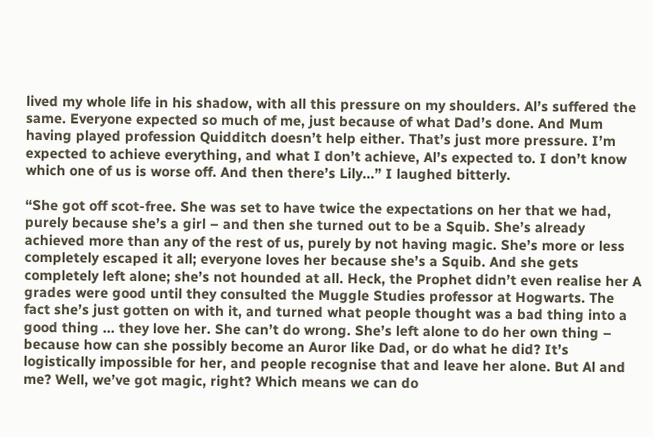lived my whole life in his shadow, with all this pressure on my shoulders. Al’s suffered the same. Everyone expected so much of me, just because of what Dad’s done. And Mum having played profession Quidditch doesn’t help either. That’s just more pressure. I’m expected to achieve everything, and what I don’t achieve, Al’s expected to. I don’t know which one of us is worse off. And then there’s Lily...” I laughed bitterly.

“She got off scot-free. She was set to have twice the expectations on her that we had, purely because she’s a girl – and then she turned out to be a Squib. She’s already achieved more than any of the rest of us, purely by not having magic. She’s more or less completely escaped it all; everyone loves her because she’s a Squib. And she gets completely left alone; she’s not hounded at all. Heck, the Prophet didn’t even realise her A grades were good until they consulted the Muggle Studies professor at Hogwarts. The fact she’s just gotten on with it, and turned what people thought was a bad thing into a good thing ... they love her. She can’t do wrong. She’s left alone to do her own thing – because how can she possibly become an Auror like Dad, or do what he did? It’s logistically impossible for her, and people recognise that and leave her alone. But Al and me? Well, we’ve got magic, right? Which means we can do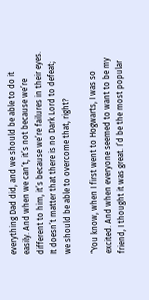everything Dad did, and we should be able to do it easily. And when we can’t, it’s not because we’re different to him, it’s because we’re failures in their eyes. It doesn’t matter that there is no Dark Lord to defeat; we should be able to overcome that, right?

“You know, when I first went to Hogwarts, I was so excited. And when everyone seemed to want to be my friend, I thought it was great. I’d be the most popular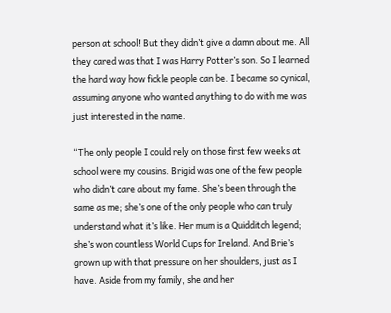person at school! But they didn’t give a damn about me. All they cared was that I was Harry Potter’s son. So I learned the hard way how fickle people can be. I became so cynical, assuming anyone who wanted anything to do with me was just interested in the name.

“The only people I could rely on those first few weeks at school were my cousins. Brigid was one of the few people who didn’t care about my fame. She’s been through the same as me; she’s one of the only people who can truly understand what it’s like. Her mum is a Quidditch legend; she’s won countless World Cups for Ireland. And Brie’s grown up with that pressure on her shoulders, just as I have. Aside from my family, she and her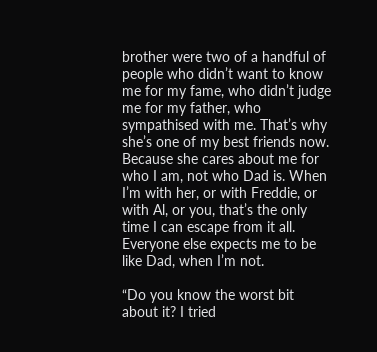brother were two of a handful of people who didn’t want to know me for my fame, who didn’t judge me for my father, who sympathised with me. That’s why she’s one of my best friends now. Because she cares about me for who I am, not who Dad is. When I’m with her, or with Freddie, or with Al, or you, that’s the only time I can escape from it all. Everyone else expects me to be like Dad, when I’m not.

“Do you know the worst bit about it? I tried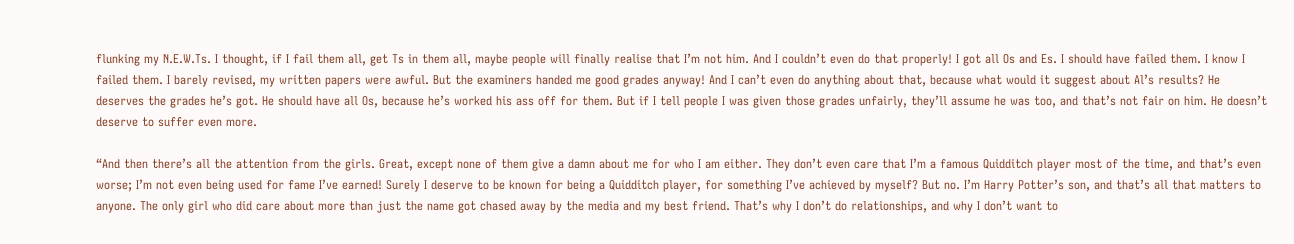flunking my N.E.W.Ts. I thought, if I fail them all, get Ts in them all, maybe people will finally realise that I’m not him. And I couldn’t even do that properly! I got all Os and Es. I should have failed them. I know I failed them. I barely revised, my written papers were awful. But the examiners handed me good grades anyway! And I can’t even do anything about that, because what would it suggest about Al’s results? He deserves the grades he’s got. He should have all Os, because he’s worked his ass off for them. But if I tell people I was given those grades unfairly, they’ll assume he was too, and that’s not fair on him. He doesn’t deserve to suffer even more.

“And then there’s all the attention from the girls. Great, except none of them give a damn about me for who I am either. They don’t even care that I’m a famous Quidditch player most of the time, and that’s even worse; I’m not even being used for fame I’ve earned! Surely I deserve to be known for being a Quidditch player, for something I’ve achieved by myself? But no. I’m Harry Potter’s son, and that’s all that matters to anyone. The only girl who did care about more than just the name got chased away by the media and my best friend. That’s why I don’t do relationships, and why I don’t want to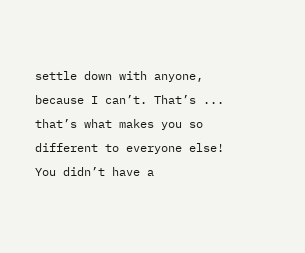settle down with anyone, because I can’t. That’s ... that’s what makes you so different to everyone else! You didn’t have a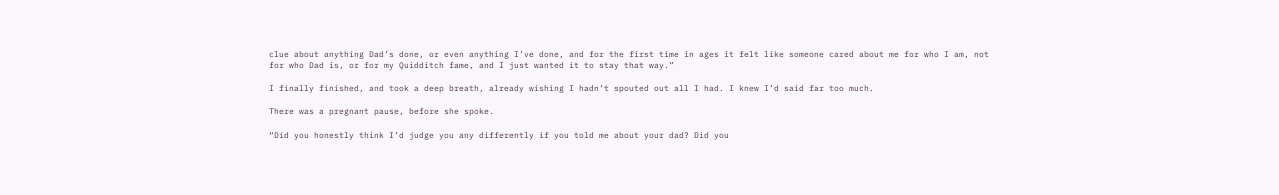clue about anything Dad’s done, or even anything I’ve done, and for the first time in ages it felt like someone cared about me for who I am, not for who Dad is, or for my Quidditch fame, and I just wanted it to stay that way.”

I finally finished, and took a deep breath, already wishing I hadn’t spouted out all I had. I knew I’d said far too much.

There was a pregnant pause, before she spoke.

“Did you honestly think I’d judge you any differently if you told me about your dad? Did you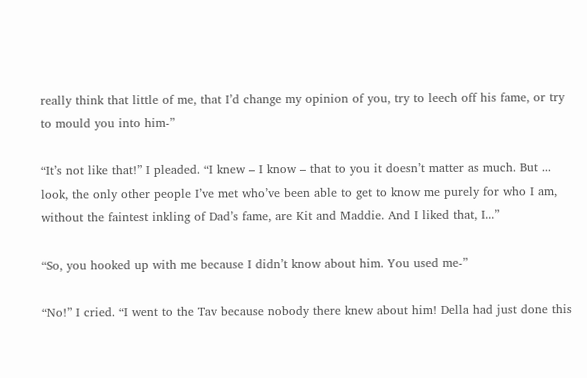really think that little of me, that I’d change my opinion of you, try to leech off his fame, or try to mould you into him-”

“It’s not like that!” I pleaded. “I knew – I know – that to you it doesn’t matter as much. But ... look, the only other people I’ve met who’ve been able to get to know me purely for who I am, without the faintest inkling of Dad’s fame, are Kit and Maddie. And I liked that, I...”

“So, you hooked up with me because I didn’t know about him. You used me-”

“No!” I cried. “I went to the Tav because nobody there knew about him! Della had just done this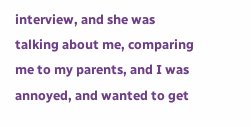interview, and she was talking about me, comparing me to my parents, and I was annoyed, and wanted to get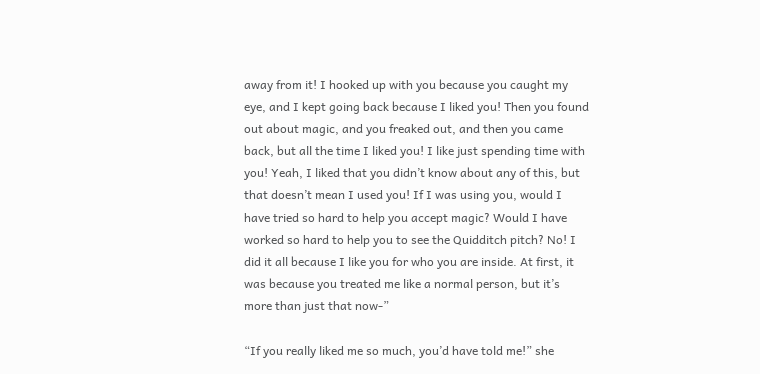away from it! I hooked up with you because you caught my eye, and I kept going back because I liked you! Then you found out about magic, and you freaked out, and then you came back, but all the time I liked you! I like just spending time with you! Yeah, I liked that you didn’t know about any of this, but that doesn’t mean I used you! If I was using you, would I have tried so hard to help you accept magic? Would I have worked so hard to help you to see the Quidditch pitch? No! I did it all because I like you for who you are inside. At first, it was because you treated me like a normal person, but it’s more than just that now-”

“If you really liked me so much, you’d have told me!” she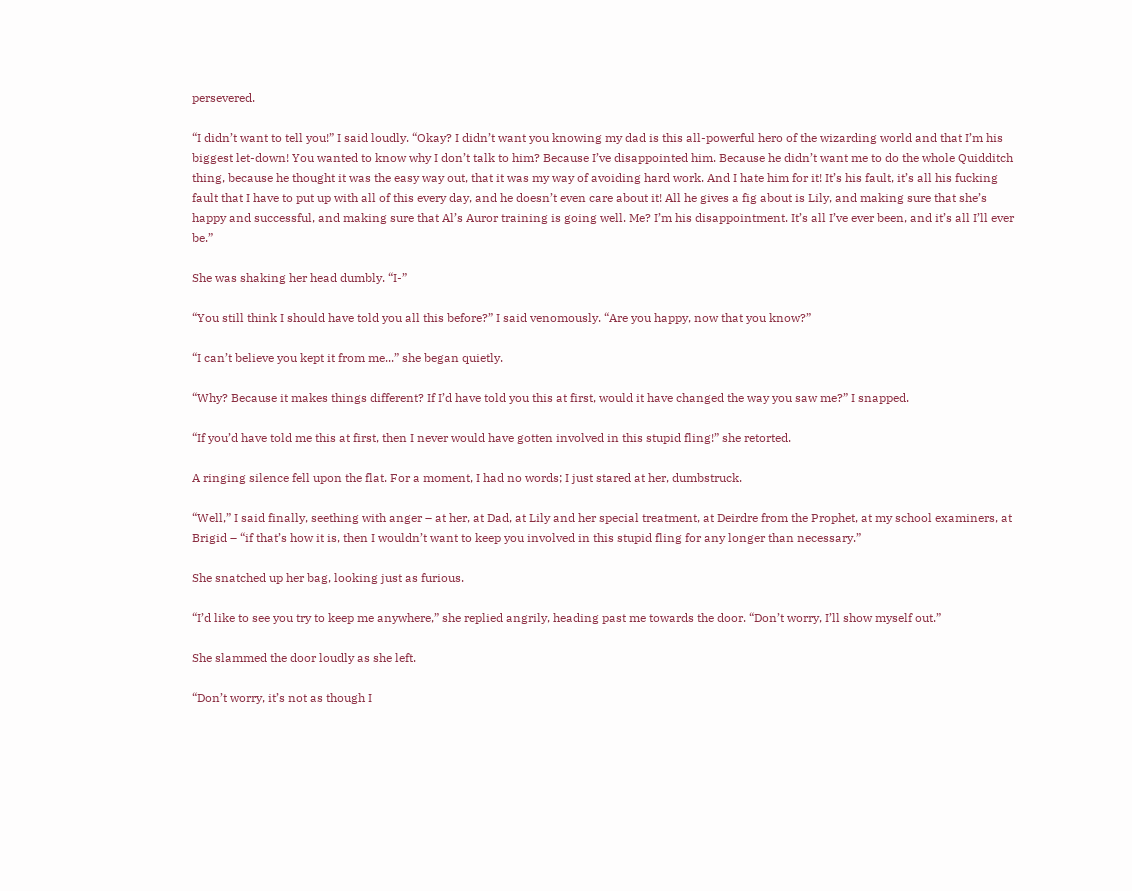persevered.

“I didn’t want to tell you!” I said loudly. “Okay? I didn’t want you knowing my dad is this all-powerful hero of the wizarding world and that I’m his biggest let-down! You wanted to know why I don’t talk to him? Because I’ve disappointed him. Because he didn’t want me to do the whole Quidditch thing, because he thought it was the easy way out, that it was my way of avoiding hard work. And I hate him for it! It’s his fault, it’s all his fucking fault that I have to put up with all of this every day, and he doesn’t even care about it! All he gives a fig about is Lily, and making sure that she’s happy and successful, and making sure that Al’s Auror training is going well. Me? I’m his disappointment. It’s all I’ve ever been, and it’s all I’ll ever be.”

She was shaking her head dumbly. “I-”

“You still think I should have told you all this before?” I said venomously. “Are you happy, now that you know?”

“I can’t believe you kept it from me...” she began quietly.

“Why? Because it makes things different? If I’d have told you this at first, would it have changed the way you saw me?” I snapped.

“If you’d have told me this at first, then I never would have gotten involved in this stupid fling!” she retorted.

A ringing silence fell upon the flat. For a moment, I had no words; I just stared at her, dumbstruck.

“Well,” I said finally, seething with anger – at her, at Dad, at Lily and her special treatment, at Deirdre from the Prophet, at my school examiners, at Brigid – “if that’s how it is, then I wouldn’t want to keep you involved in this stupid fling for any longer than necessary.”

She snatched up her bag, looking just as furious.

“I’d like to see you try to keep me anywhere,” she replied angrily, heading past me towards the door. “Don’t worry, I’ll show myself out.”

She slammed the door loudly as she left.

“Don’t worry, it’s not as though I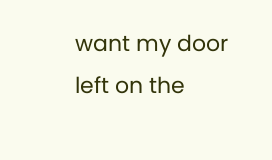want my door left on the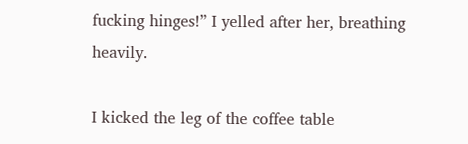fucking hinges!” I yelled after her, breathing heavily.

I kicked the leg of the coffee table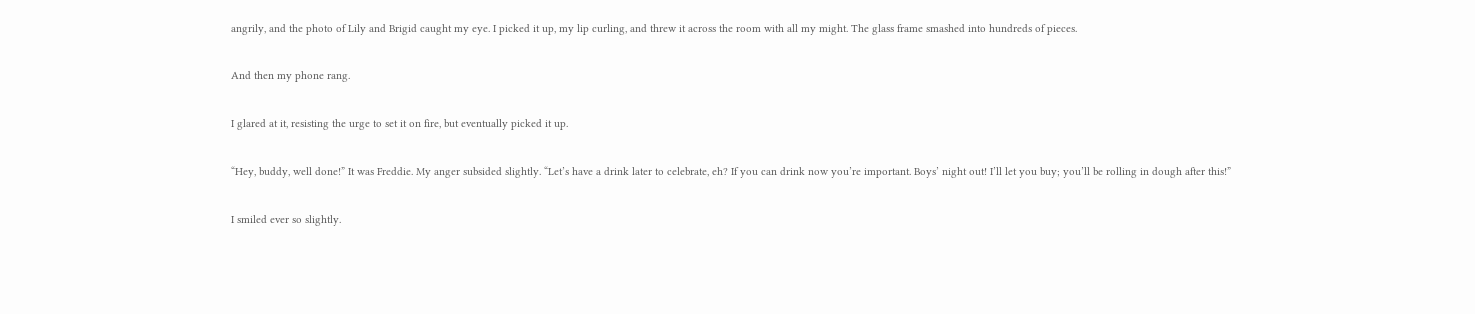angrily, and the photo of Lily and Brigid caught my eye. I picked it up, my lip curling, and threw it across the room with all my might. The glass frame smashed into hundreds of pieces.

And then my phone rang.

I glared at it, resisting the urge to set it on fire, but eventually picked it up.

“Hey, buddy, well done!” It was Freddie. My anger subsided slightly. “Let’s have a drink later to celebrate, eh? If you can drink now you’re important. Boys’ night out! I’ll let you buy; you’ll be rolling in dough after this!”

I smiled ever so slightly.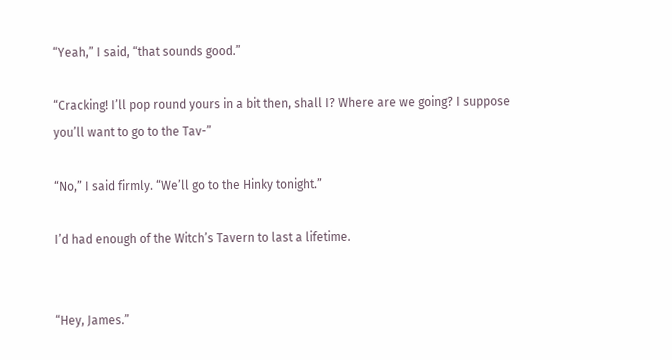“Yeah,” I said, “that sounds good.”

“Cracking! I’ll pop round yours in a bit then, shall I? Where are we going? I suppose you’ll want to go to the Tav-”

“No,” I said firmly. “We’ll go to the Hinky tonight.”

I’d had enough of the Witch’s Tavern to last a lifetime.


“Hey, James.”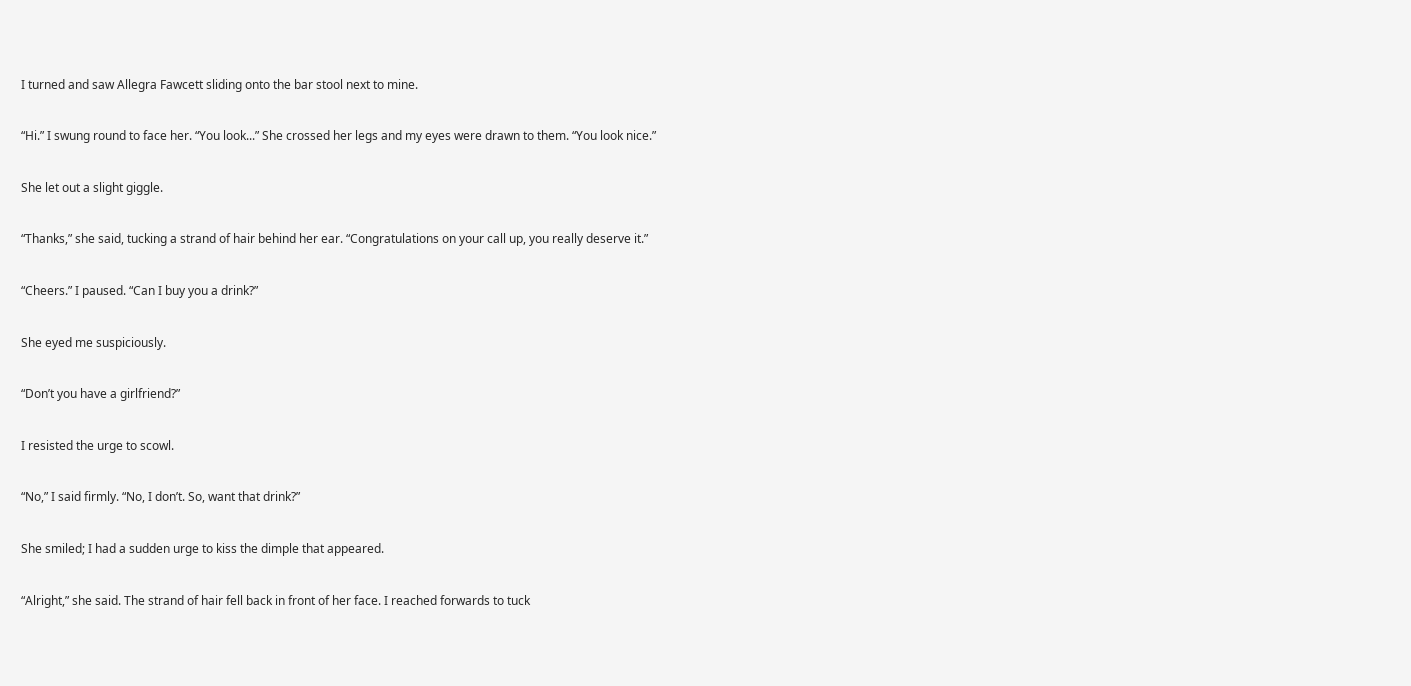I turned and saw Allegra Fawcett sliding onto the bar stool next to mine.

“Hi.” I swung round to face her. “You look...” She crossed her legs and my eyes were drawn to them. “You look nice.”

She let out a slight giggle.

“Thanks,” she said, tucking a strand of hair behind her ear. “Congratulations on your call up, you really deserve it.”

“Cheers.” I paused. “Can I buy you a drink?”

She eyed me suspiciously.

“Don’t you have a girlfriend?”

I resisted the urge to scowl.

“No,” I said firmly. “No, I don’t. So, want that drink?”

She smiled; I had a sudden urge to kiss the dimple that appeared.

“Alright,” she said. The strand of hair fell back in front of her face. I reached forwards to tuck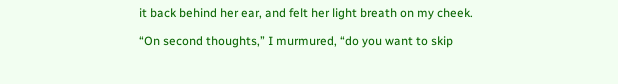it back behind her ear, and felt her light breath on my cheek.

“On second thoughts,” I murmured, “do you want to skip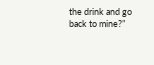the drink and go back to mine?”